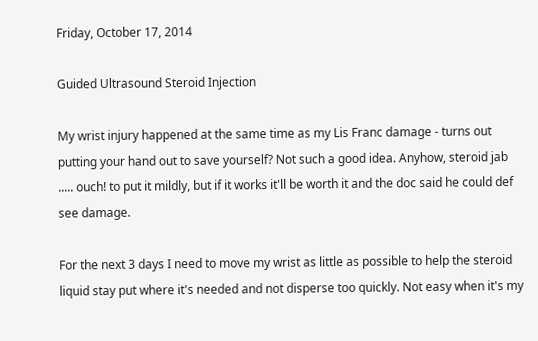Friday, October 17, 2014

Guided Ultrasound Steroid Injection

My wrist injury happened at the same time as my Lis Franc damage - turns out putting your hand out to save yourself? Not such a good idea. Anyhow, steroid jab ..... ouch! to put it mildly, but if it works it'll be worth it and the doc said he could def see damage.

For the next 3 days I need to move my wrist as little as possible to help the steroid liquid stay put where it's needed and not disperse too quickly. Not easy when it's my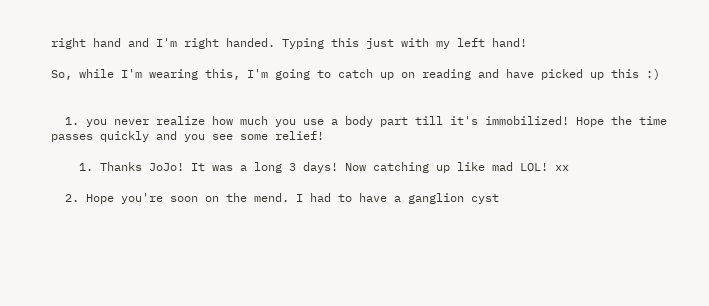right hand and I'm right handed. Typing this just with my left hand!

So, while I'm wearing this, I'm going to catch up on reading and have picked up this :)


  1. you never realize how much you use a body part till it's immobilized! Hope the time passes quickly and you see some relief!

    1. Thanks JoJo! It was a long 3 days! Now catching up like mad LOL! xx

  2. Hope you're soon on the mend. I had to have a ganglion cyst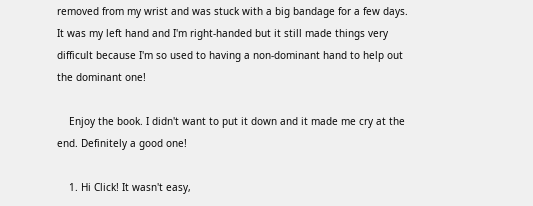removed from my wrist and was stuck with a big bandage for a few days. It was my left hand and I'm right-handed but it still made things very difficult because I'm so used to having a non-dominant hand to help out the dominant one!

    Enjoy the book. I didn't want to put it down and it made me cry at the end. Definitely a good one!

    1. Hi Click! It wasn't easy,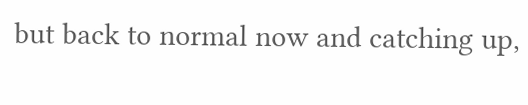but back to normal now and catching up,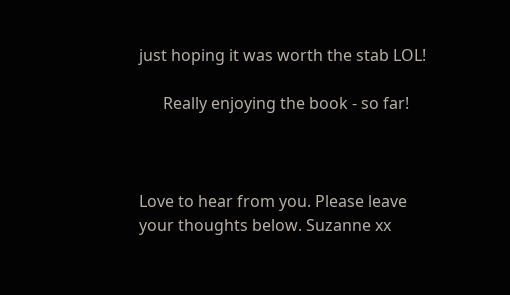just hoping it was worth the stab LOL!

      Really enjoying the book - so far!



Love to hear from you. Please leave your thoughts below. Suzanne xx